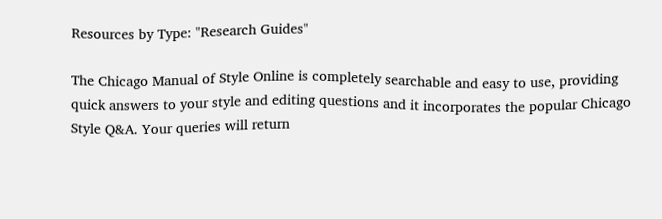Resources by Type: "Research Guides"

The Chicago Manual of Style Online is completely searchable and easy to use, providing quick answers to your style and editing questions and it incorporates the popular Chicago Style Q&A. Your queries will return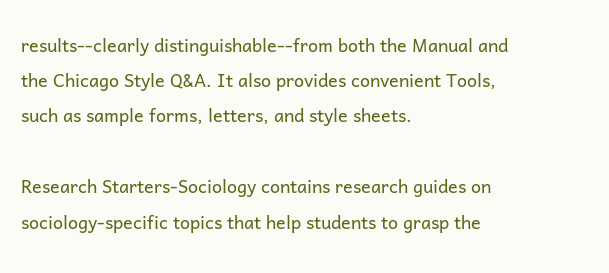results--clearly distinguishable--from both the Manual and the Chicago Style Q&A. It also provides convenient Tools, such as sample forms, letters, and style sheets.

Research Starters-Sociology contains research guides on sociology-specific topics that help students to grasp the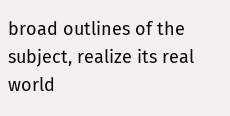broad outlines of the subject, realize its real world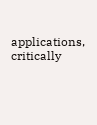applications, critically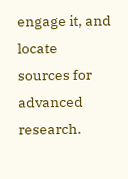engage it, and locate sources for advanced research.